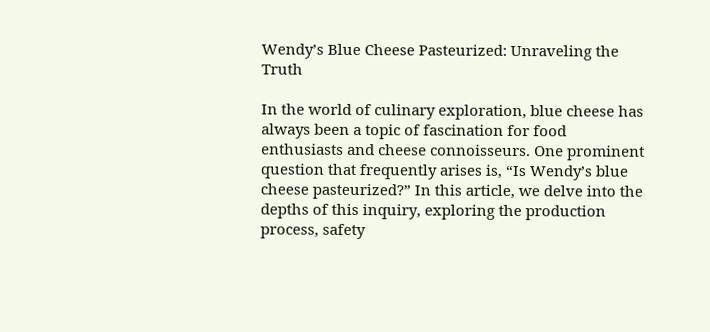Wendy’s Blue Cheese Pasteurized: Unraveling the Truth

In the world of culinary exploration, blue cheese has always been a topic of fascination for food enthusiasts and cheese connoisseurs. One prominent question that frequently arises is, “Is Wendy’s blue cheese pasteurized?” In this article, we delve into the depths of this inquiry, exploring the production process, safety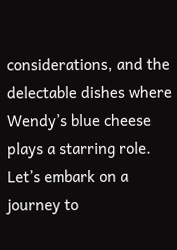considerations, and the delectable dishes where Wendy’s blue cheese plays a starring role. Let’s embark on a journey to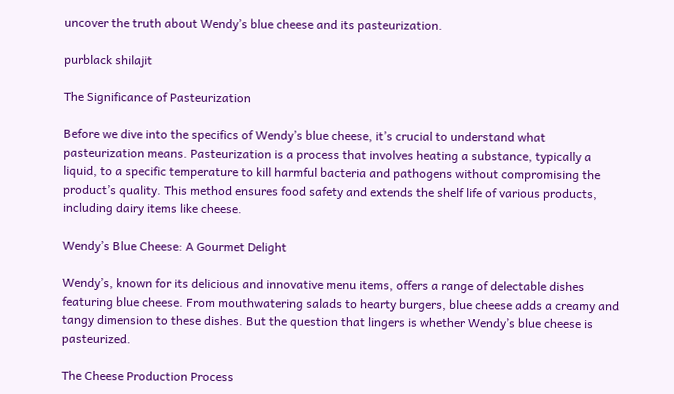uncover the truth about Wendy’s blue cheese and its pasteurization.

purblack shilajit

The Significance of Pasteurization

Before we dive into the specifics of Wendy’s blue cheese, it’s crucial to understand what pasteurization means. Pasteurization is a process that involves heating a substance, typically a liquid, to a specific temperature to kill harmful bacteria and pathogens without compromising the product’s quality. This method ensures food safety and extends the shelf life of various products, including dairy items like cheese.

Wendy’s Blue Cheese: A Gourmet Delight

Wendy’s, known for its delicious and innovative menu items, offers a range of delectable dishes featuring blue cheese. From mouthwatering salads to hearty burgers, blue cheese adds a creamy and tangy dimension to these dishes. But the question that lingers is whether Wendy’s blue cheese is pasteurized.

The Cheese Production Process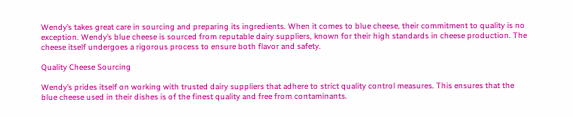Wendy’s takes great care in sourcing and preparing its ingredients. When it comes to blue cheese, their commitment to quality is no exception. Wendy’s blue cheese is sourced from reputable dairy suppliers, known for their high standards in cheese production. The cheese itself undergoes a rigorous process to ensure both flavor and safety.

Quality Cheese Sourcing

Wendy’s prides itself on working with trusted dairy suppliers that adhere to strict quality control measures. This ensures that the blue cheese used in their dishes is of the finest quality and free from contaminants.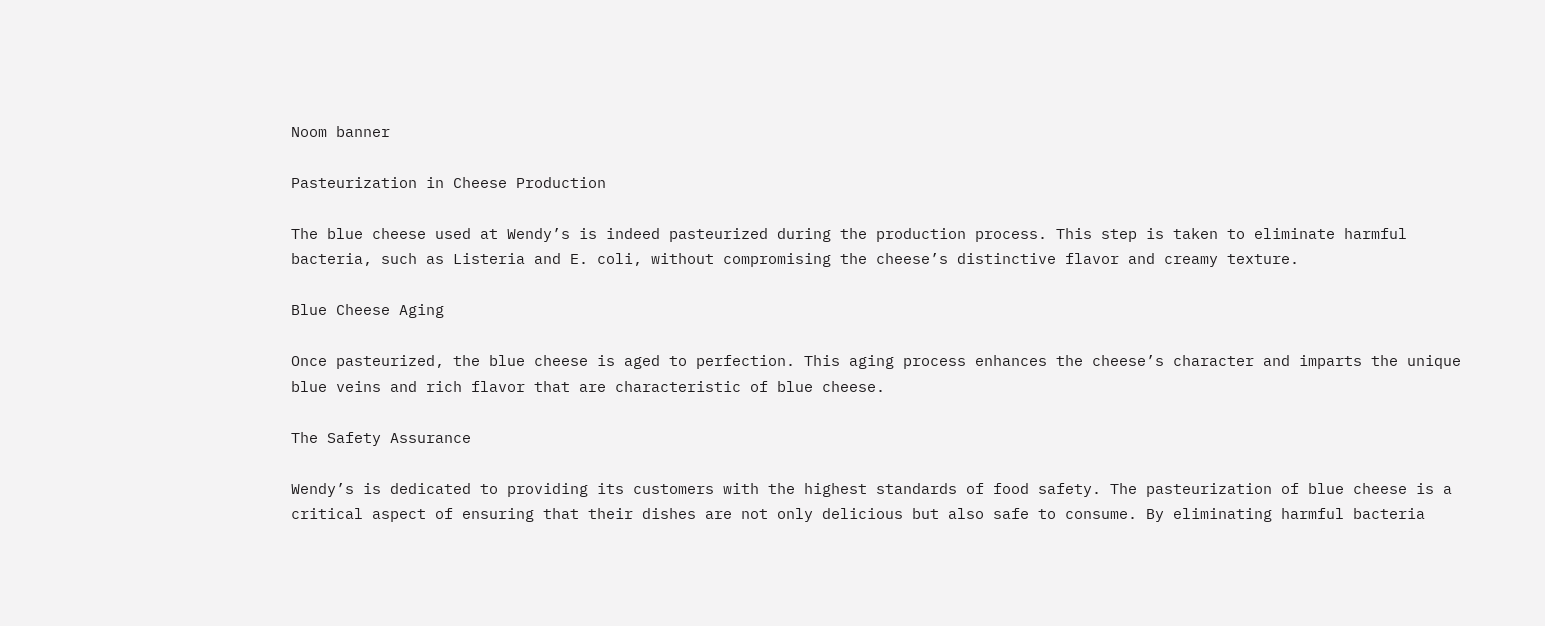Noom banner

Pasteurization in Cheese Production

The blue cheese used at Wendy’s is indeed pasteurized during the production process. This step is taken to eliminate harmful bacteria, such as Listeria and E. coli, without compromising the cheese’s distinctive flavor and creamy texture.

Blue Cheese Aging

Once pasteurized, the blue cheese is aged to perfection. This aging process enhances the cheese’s character and imparts the unique blue veins and rich flavor that are characteristic of blue cheese.

The Safety Assurance

Wendy’s is dedicated to providing its customers with the highest standards of food safety. The pasteurization of blue cheese is a critical aspect of ensuring that their dishes are not only delicious but also safe to consume. By eliminating harmful bacteria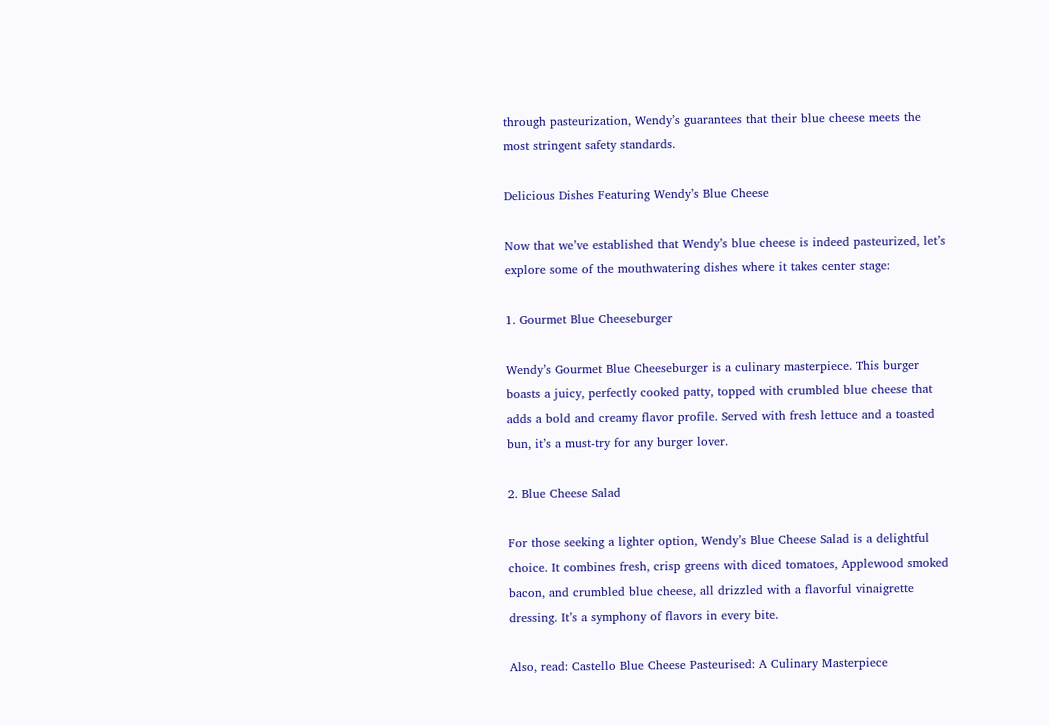through pasteurization, Wendy’s guarantees that their blue cheese meets the most stringent safety standards.

Delicious Dishes Featuring Wendy’s Blue Cheese

Now that we’ve established that Wendy’s blue cheese is indeed pasteurized, let’s explore some of the mouthwatering dishes where it takes center stage:

1. Gourmet Blue Cheeseburger

Wendy’s Gourmet Blue Cheeseburger is a culinary masterpiece. This burger boasts a juicy, perfectly cooked patty, topped with crumbled blue cheese that adds a bold and creamy flavor profile. Served with fresh lettuce and a toasted bun, it’s a must-try for any burger lover.

2. Blue Cheese Salad

For those seeking a lighter option, Wendy’s Blue Cheese Salad is a delightful choice. It combines fresh, crisp greens with diced tomatoes, Applewood smoked bacon, and crumbled blue cheese, all drizzled with a flavorful vinaigrette dressing. It’s a symphony of flavors in every bite.

Also, read: Castello Blue Cheese Pasteurised: A Culinary Masterpiece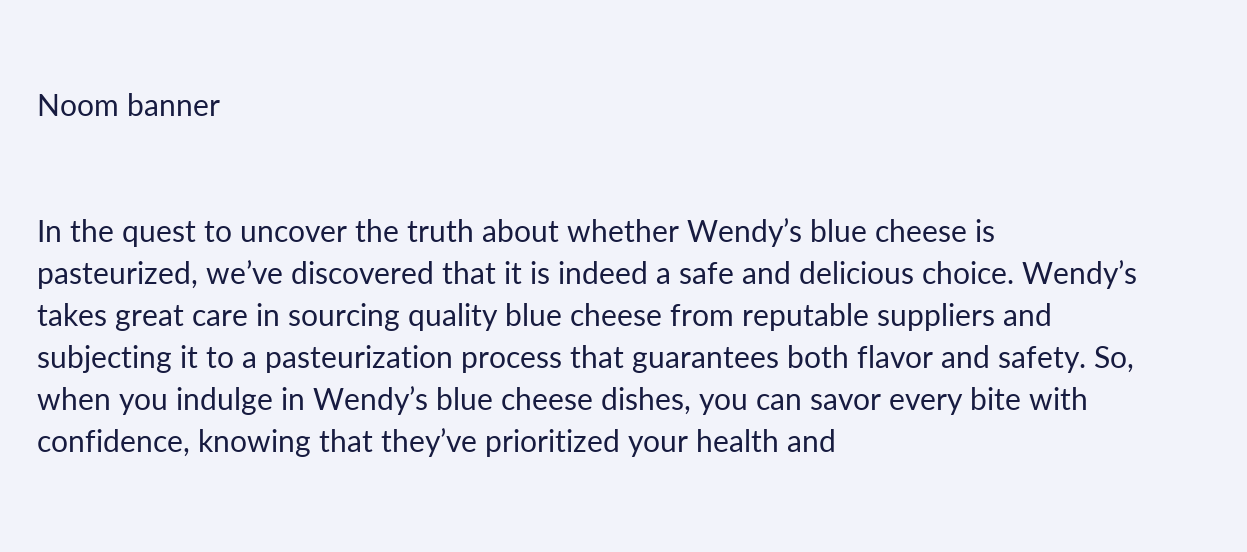Noom banner


In the quest to uncover the truth about whether Wendy’s blue cheese is pasteurized, we’ve discovered that it is indeed a safe and delicious choice. Wendy’s takes great care in sourcing quality blue cheese from reputable suppliers and subjecting it to a pasteurization process that guarantees both flavor and safety. So, when you indulge in Wendy’s blue cheese dishes, you can savor every bite with confidence, knowing that they’ve prioritized your health and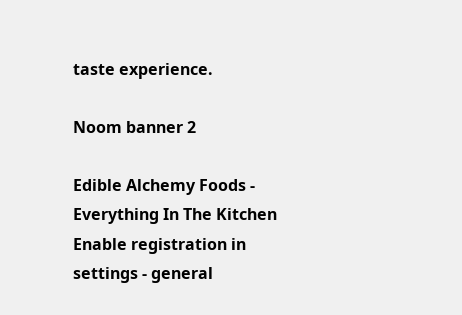taste experience.

Noom banner 2

Edible Alchemy Foods - Everything In The Kitchen
Enable registration in settings - general